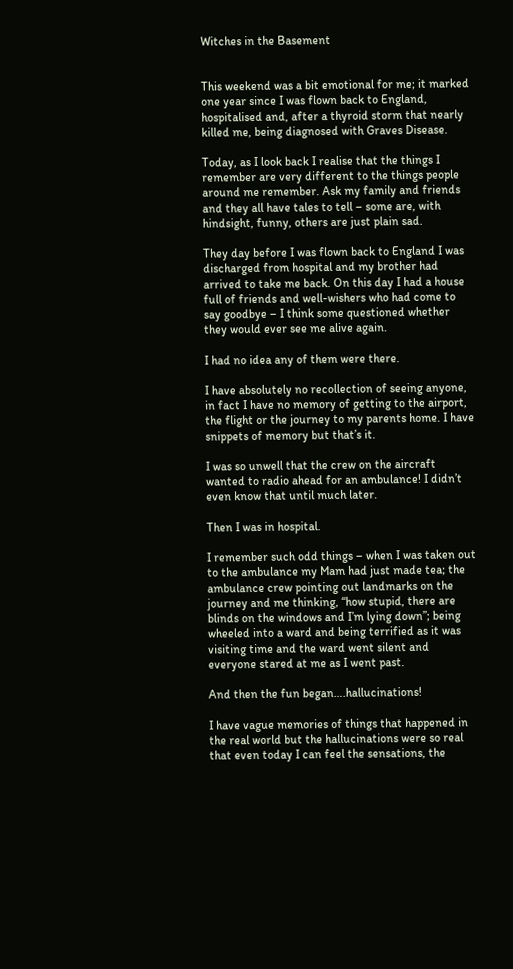Witches in the Basement


This weekend was a bit emotional for me; it marked one year since I was flown back to England, hospitalised and, after a thyroid storm that nearly killed me, being diagnosed with Graves Disease.

Today, as I look back I realise that the things I remember are very different to the things people around me remember. Ask my family and friends and they all have tales to tell – some are, with hindsight, funny, others are just plain sad.

They day before I was flown back to England I was discharged from hospital and my brother had arrived to take me back. On this day I had a house full of friends and well-wishers who had come to say goodbye – I think some questioned whether they would ever see me alive again.

I had no idea any of them were there.

I have absolutely no recollection of seeing anyone, in fact I have no memory of getting to the airport, the flight or the journey to my parents home. I have snippets of memory but that’s it.

I was so unwell that the crew on the aircraft wanted to radio ahead for an ambulance! I didn’t even know that until much later.

Then I was in hospital.

I remember such odd things – when I was taken out to the ambulance my Mam had just made tea; the ambulance crew pointing out landmarks on the journey and me thinking, “how stupid, there are blinds on the windows and I’m lying down”; being wheeled into a ward and being terrified as it was visiting time and the ward went silent and everyone stared at me as I went past.

And then the fun began….hallucinations!

I have vague memories of things that happened in the real world but the hallucinations were so real that even today I can feel the sensations, the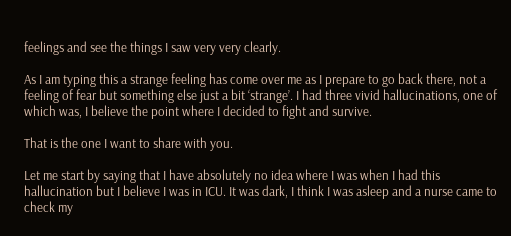feelings and see the things I saw very very clearly.

As I am typing this a strange feeling has come over me as I prepare to go back there, not a feeling of fear but something else just a bit ‘strange’. I had three vivid hallucinations, one of which was, I believe the point where I decided to fight and survive.

That is the one I want to share with you.

Let me start by saying that I have absolutely no idea where I was when I had this hallucination but I believe I was in ICU. It was dark, I think I was asleep and a nurse came to check my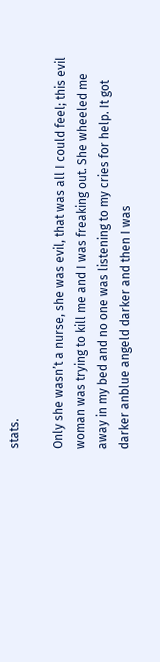stats.

Only she wasn’t a nurse, she was evil, that was all I could feel; this evil woman was trying to kill me and I was freaking out. She wheeled me away in my bed and no one was listening to my cries for help. It got darker anblue angeld darker and then I was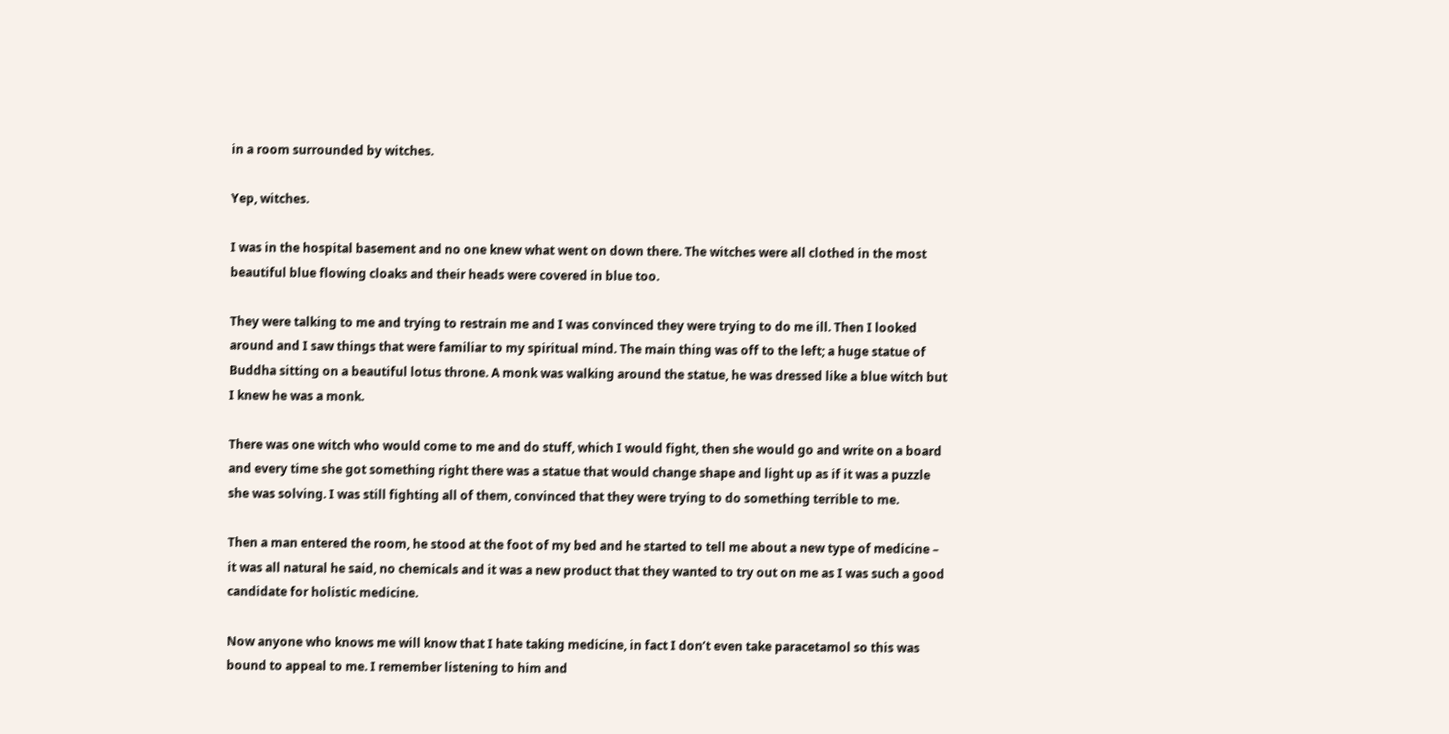in a room surrounded by witches.

Yep, witches.

I was in the hospital basement and no one knew what went on down there. The witches were all clothed in the most beautiful blue flowing cloaks and their heads were covered in blue too.

They were talking to me and trying to restrain me and I was convinced they were trying to do me ill. Then I looked around and I saw things that were familiar to my spiritual mind. The main thing was off to the left; a huge statue of Buddha sitting on a beautiful lotus throne. A monk was walking around the statue, he was dressed like a blue witch but I knew he was a monk.

There was one witch who would come to me and do stuff, which I would fight, then she would go and write on a board and every time she got something right there was a statue that would change shape and light up as if it was a puzzle she was solving. I was still fighting all of them, convinced that they were trying to do something terrible to me.

Then a man entered the room, he stood at the foot of my bed and he started to tell me about a new type of medicine – it was all natural he said, no chemicals and it was a new product that they wanted to try out on me as I was such a good candidate for holistic medicine.

Now anyone who knows me will know that I hate taking medicine, in fact I don’t even take paracetamol so this was bound to appeal to me. I remember listening to him and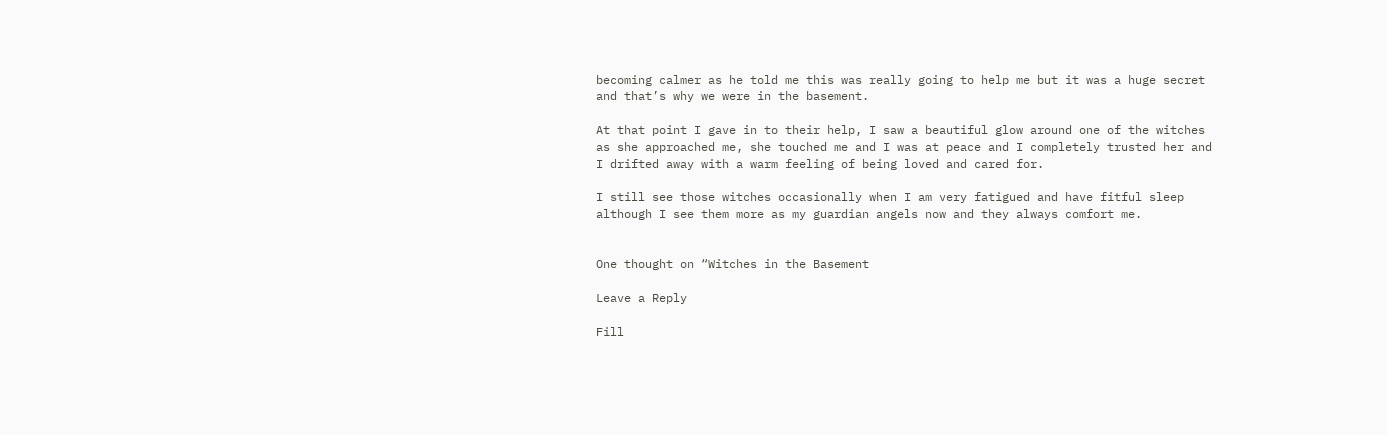becoming calmer as he told me this was really going to help me but it was a huge secret and that’s why we were in the basement.

At that point I gave in to their help, I saw a beautiful glow around one of the witches as she approached me, she touched me and I was at peace and I completely trusted her and I drifted away with a warm feeling of being loved and cared for.

I still see those witches occasionally when I am very fatigued and have fitful sleep although I see them more as my guardian angels now and they always comfort me.


One thought on “Witches in the Basement

Leave a Reply

Fill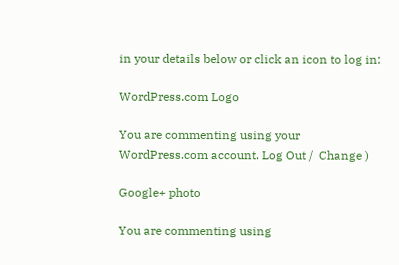in your details below or click an icon to log in:

WordPress.com Logo

You are commenting using your WordPress.com account. Log Out /  Change )

Google+ photo

You are commenting using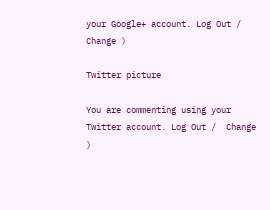your Google+ account. Log Out /  Change )

Twitter picture

You are commenting using your Twitter account. Log Out /  Change )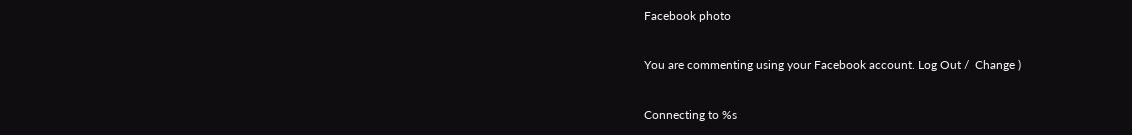Facebook photo

You are commenting using your Facebook account. Log Out /  Change )

Connecting to %s